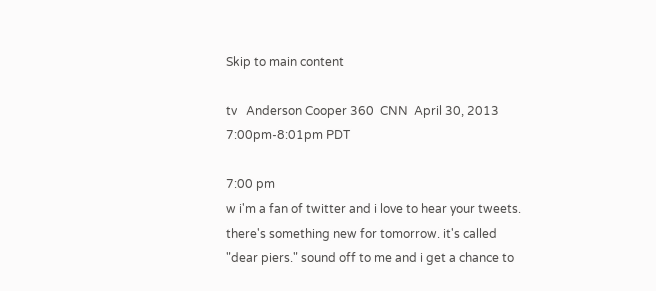Skip to main content

tv   Anderson Cooper 360  CNN  April 30, 2013 7:00pm-8:01pm PDT

7:00 pm
w i'm a fan of twitter and i love to hear your tweets. there's something new for tomorrow. it's called "dear piers." sound off to me and i get a chance to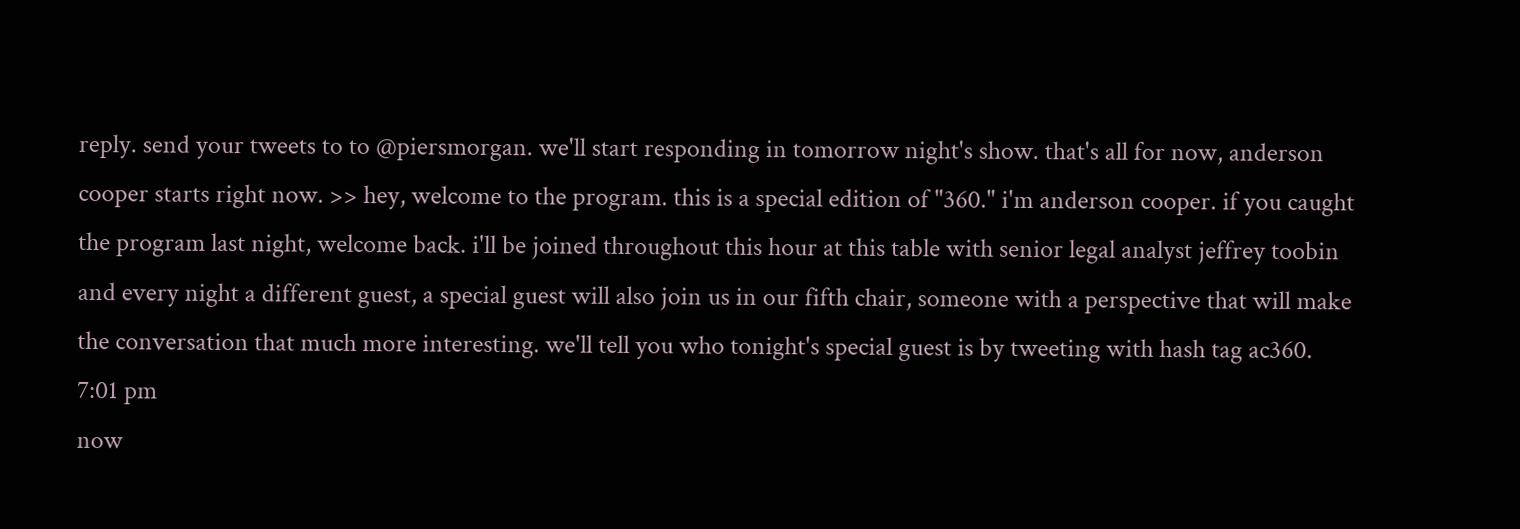reply. send your tweets to to @piersmorgan. we'll start responding in tomorrow night's show. that's all for now, anderson cooper starts right now. >> hey, welcome to the program. this is a special edition of "360." i'm anderson cooper. if you caught the program last night, welcome back. i'll be joined throughout this hour at this table with senior legal analyst jeffrey toobin and every night a different guest, a special guest will also join us in our fifth chair, someone with a perspective that will make the conversation that much more interesting. we'll tell you who tonight's special guest is by tweeting with hash tag ac360.
7:01 pm
now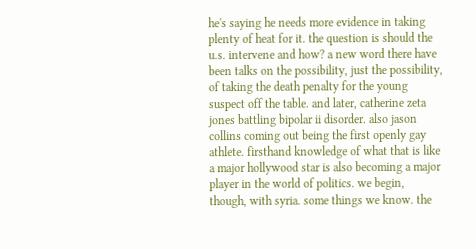he's saying he needs more evidence in taking plenty of heat for it. the question is should the u.s. intervene and how? a new word there have been talks on the possibility, just the possibility, of taking the death penalty for the young suspect off the table. and later, catherine zeta jones battling bipolar ii disorder. also jason collins coming out being the first openly gay athlete. firsthand knowledge of what that is like a major hollywood star is also becoming a major player in the world of politics. we begin, though, with syria. some things we know. the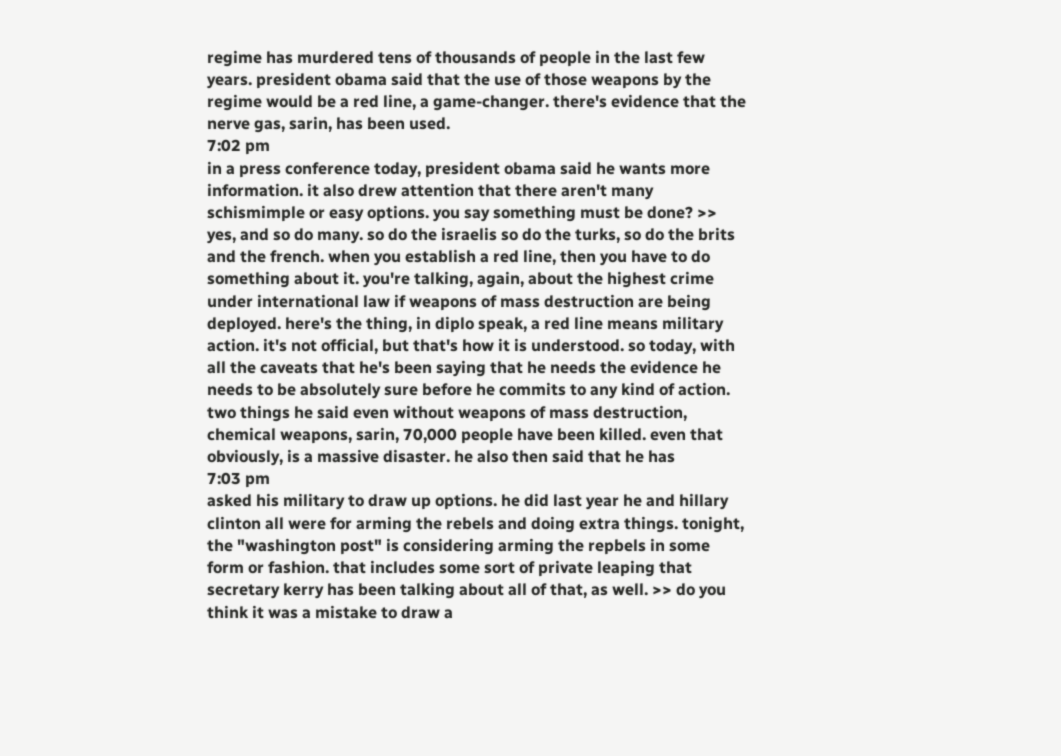regime has murdered tens of thousands of people in the last few years. president obama said that the use of those weapons by the regime would be a red line, a game-changer. there's evidence that the nerve gas, sarin, has been used.
7:02 pm
in a press conference today, president obama said he wants more information. it also drew attention that there aren't many schismimple or easy options. you say something must be done? >> yes, and so do many. so do the israelis so do the turks, so do the brits and the french. when you establish a red line, then you have to do something about it. you're talking, again, about the highest crime under international law if weapons of mass destruction are being deployed. here's the thing, in diplo speak, a red line means military action. it's not official, but that's how it is understood. so today, with all the caveats that he's been saying that he needs the evidence he needs to be absolutely sure before he commits to any kind of action. two things he said even without weapons of mass destruction, chemical weapons, sarin, 70,000 people have been killed. even that obviously, is a massive disaster. he also then said that he has
7:03 pm
asked his military to draw up options. he did last year he and hillary clinton all were for arming the rebels and doing extra things. tonight, the "washington post" is considering arming the repbels in some form or fashion. that includes some sort of private leaping that secretary kerry has been talking about all of that, as well. >> do you think it was a mistake to draw a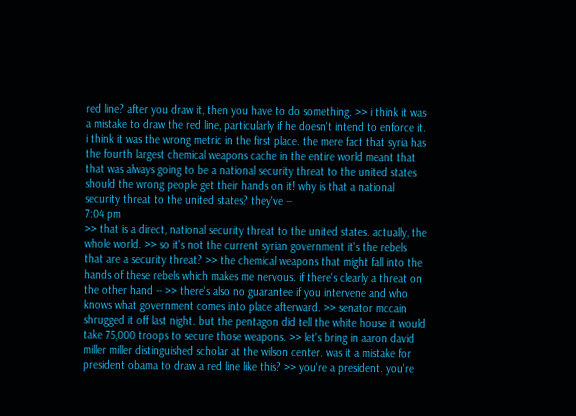red line? after you draw it, then you have to do something. >> i think it was a mistake to draw the red line, particularly if he doesn't intend to enforce it. i think it was the wrong metric in the first place. the mere fact that syria has the fourth largest chemical weapons cache in the entire world meant that that was always going to be a national security threat to the united states should the wrong people get their hands on it! why is that a national security threat to the united states? they've --
7:04 pm
>> that is a direct, national security threat to the united states. actually, the whole world. >> so it's not the current syrian government it's the rebels that are a security threat? >> the chemical weapons that might fall into the hands of these rebels which makes me nervous. if there's clearly a threat on the other hand -- >> there's also no guarantee if you intervene and who knows what government comes into place afterward. >> senator mccain shrugged it off last night. but the pentagon did tell the white house it would take 75,000 troops to secure those weapons. >> let's bring in aaron david miller miller distinguished scholar at the wilson center. was it a mistake for president obama to draw a red line like this? >> you're a president. you're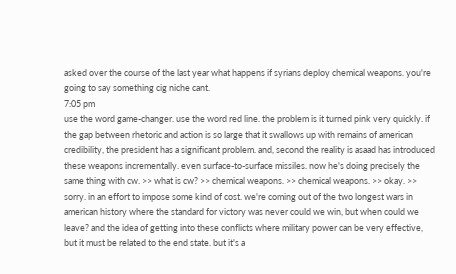asked over the course of the last year what happens if syrians deploy chemical weapons. you're going to say something cig niche cant.
7:05 pm
use the word game-changer. use the word red line. the problem is it turned pink very quickly. if the gap between rhetoric and action is so large that it swallows up with remains of american credibility, the president has a significant problem. and, second the reality is asaad has introduced these weapons incrementally. even surface-to-surface missiles. now he's doing precisely the same thing with cw. >> what is cw? >> chemical weapons. >> chemical weapons. >> okay. >> sorry. in an effort to impose some kind of cost. we're coming out of the two longest wars in american history where the standard for victory was never could we win, but when could we leave? and the idea of getting into these conflicts where military power can be very effective, but it must be related to the end state. but it's a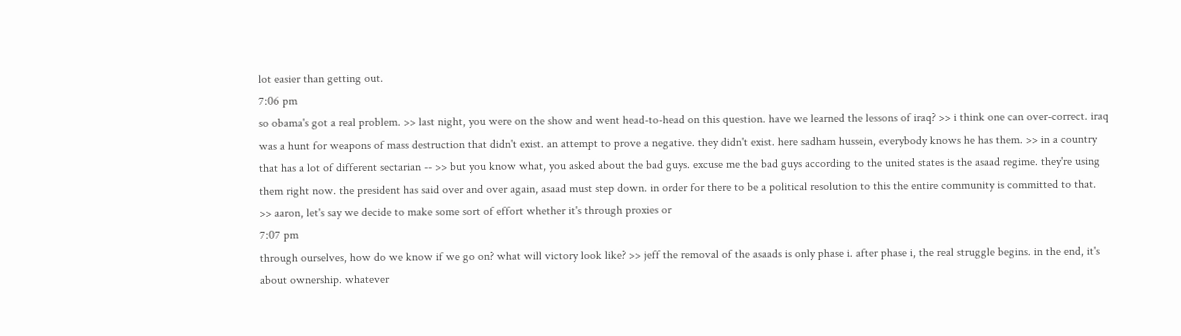lot easier than getting out.
7:06 pm
so obama's got a real problem. >> last night, you were on the show and went head-to-head on this question. have we learned the lessons of iraq? >> i think one can over-correct. iraq was a hunt for weapons of mass destruction that didn't exist. an attempt to prove a negative. they didn't exist. here sadham hussein, everybody knows he has them. >> in a country that has a lot of different sectarian -- >> but you know what, you asked about the bad guys. excuse me the bad guys according to the united states is the asaad regime. they're using them right now. the president has said over and over again, asaad must step down. in order for there to be a political resolution to this the entire community is committed to that. >> aaron, let's say we decide to make some sort of effort whether it's through proxies or
7:07 pm
through ourselves, how do we know if we go on? what will victory look like? >> jeff the removal of the asaads is only phase i. after phase i, the real struggle begins. in the end, it's about ownership. whatever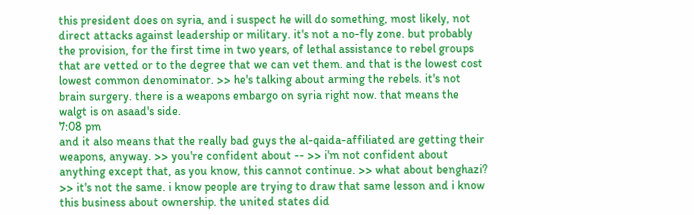this president does on syria, and i suspect he will do something, most likely, not direct attacks against leadership or military. it's not a no-fly zone. but probably the provision, for the first time in two years, of lethal assistance to rebel groups that are vetted or to the degree that we can vet them. and that is the lowest cost lowest common denominator. >> he's talking about arming the rebels. it's not brain surgery. there is a weapons embargo on syria right now. that means the walgt is on asaad's side.
7:08 pm
and it also means that the really bad guys the al-qaida-affiliated are getting their weapons, anyway. >> you're confident about -- >> i'm not confident about anything except that, as you know, this cannot continue. >> what about benghazi? >> it's not the same. i know people are trying to draw that same lesson and i know this business about ownership. the united states did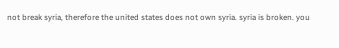not break syria, therefore the united states does not own syria. syria is broken. you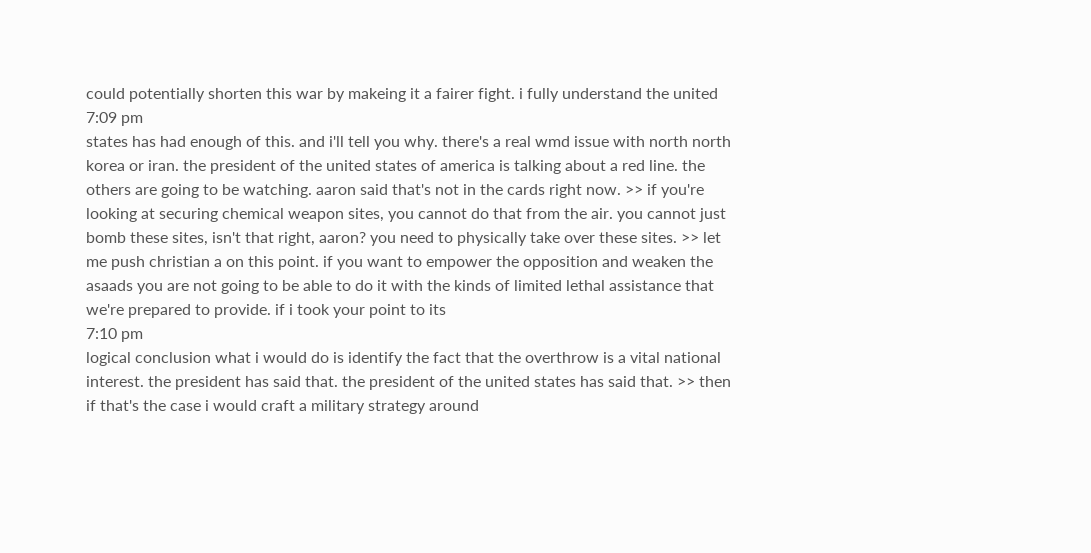could potentially shorten this war by makeing it a fairer fight. i fully understand the united
7:09 pm
states has had enough of this. and i'll tell you why. there's a real wmd issue with north north korea or iran. the president of the united states of america is talking about a red line. the others are going to be watching. aaron said that's not in the cards right now. >> if you're looking at securing chemical weapon sites, you cannot do that from the air. you cannot just bomb these sites, isn't that right, aaron? you need to physically take over these sites. >> let me push christian a on this point. if you want to empower the opposition and weaken the asaads you are not going to be able to do it with the kinds of limited lethal assistance that we're prepared to provide. if i took your point to its
7:10 pm
logical conclusion what i would do is identify the fact that the overthrow is a vital national interest. the president has said that. the president of the united states has said that. >> then if that's the case i would craft a military strategy around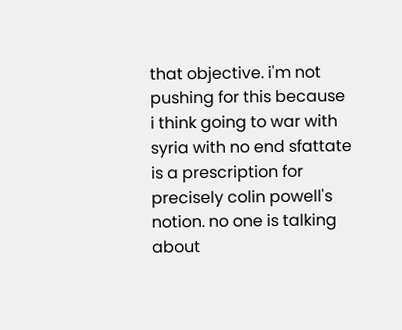that objective. i'm not pushing for this because i think going to war with syria with no end sfattate is a prescription for precisely colin powell's notion. no one is talking about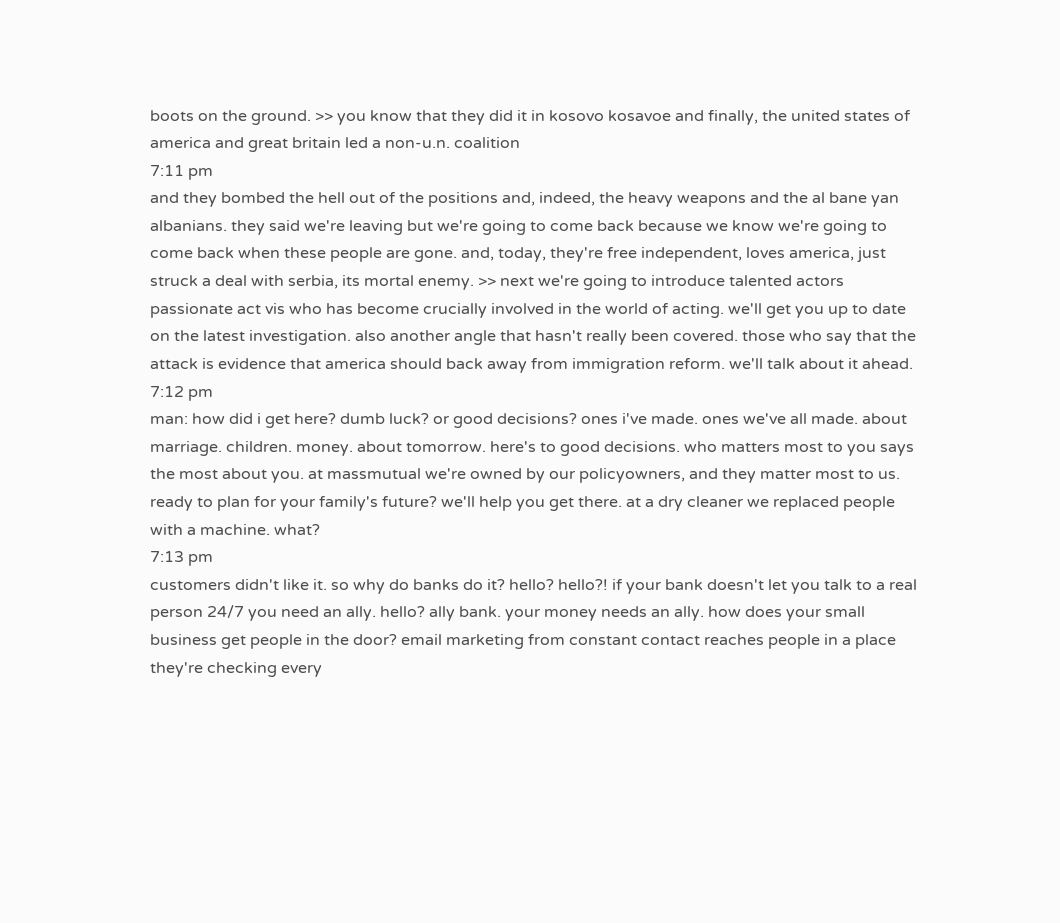boots on the ground. >> you know that they did it in kosovo kosavoe and finally, the united states of america and great britain led a non-u.n. coalition
7:11 pm
and they bombed the hell out of the positions and, indeed, the heavy weapons and the al bane yan albanians. they said we're leaving but we're going to come back because we know we're going to come back when these people are gone. and, today, they're free independent, loves america, just struck a deal with serbia, its mortal enemy. >> next we're going to introduce talented actors passionate act vis who has become crucially involved in the world of acting. we'll get you up to date on the latest investigation. also another angle that hasn't really been covered. those who say that the attack is evidence that america should back away from immigration reform. we'll talk about it ahead.
7:12 pm
man: how did i get here? dumb luck? or good decisions? ones i've made. ones we've all made. about marriage. children. money. about tomorrow. here's to good decisions. who matters most to you says the most about you. at massmutual we're owned by our policyowners, and they matter most to us. ready to plan for your family's future? we'll help you get there. at a dry cleaner we replaced people with a machine. what?
7:13 pm
customers didn't like it. so why do banks do it? hello? hello?! if your bank doesn't let you talk to a real person 24/7 you need an ally. hello? ally bank. your money needs an ally. how does your small business get people in the door? email marketing from constant contact reaches people in a place they're checking every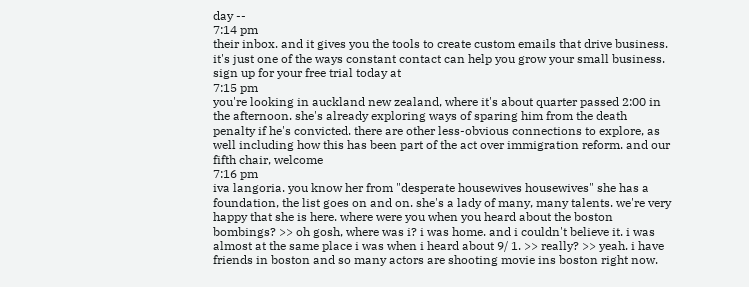day --
7:14 pm
their inbox. and it gives you the tools to create custom emails that drive business. it's just one of the ways constant contact can help you grow your small business. sign up for your free trial today at
7:15 pm
you're looking in auckland new zealand, where it's about quarter passed 2:00 in the afternoon. she's already exploring ways of sparing him from the death penalty if he's convicted. there are other less-obvious connections to explore, as well including how this has been part of the act over immigration reform. and our fifth chair, welcome
7:16 pm
iva langoria. you know her from "desperate housewives housewives" she has a foundation, the list goes on and on. she's a lady of many, many talents. we're very happy that she is here. where were you when you heard about the boston bombings? >> oh gosh, where was i? i was home. and i couldn't believe it. i was almost at the same place i was when i heard about 9/ 1. >> really? >> yeah. i have friends in boston and so many actors are shooting movie ins boston right now.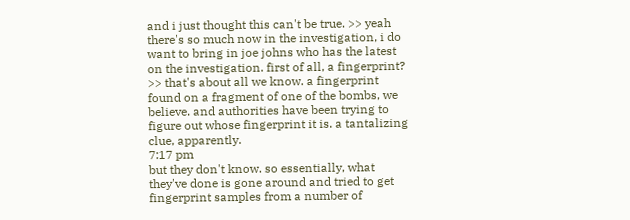and i just thought this can't be true. >> yeah there's so much now in the investigation, i do want to bring in joe johns who has the latest on the investigation. first of all, a fingerprint? >> that's about all we know. a fingerprint found on a fragment of one of the bombs, we believe. and authorities have been trying to figure out whose fingerprint it is. a tantalizing clue, apparently.
7:17 pm
but they don't know. so essentially, what they've done is gone around and tried to get fingerprint samples from a number of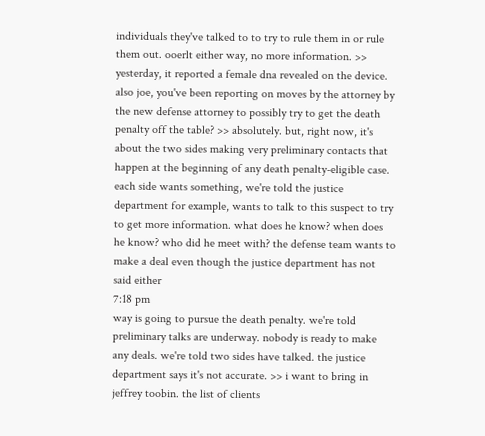individuals they've talked to to try to rule them in or rule them out. ooerlt either way, no more information. >> yesterday, it reported a female dna revealed on the device. also joe, you've been reporting on moves by the attorney by the new defense attorney to possibly try to get the death penalty off the table? >> absolutely. but, right now, it's about the two sides making very preliminary contacts that happen at the beginning of any death penalty-eligible case. each side wants something, we're told the justice department for example, wants to talk to this suspect to try to get more information. what does he know? when does he know? who did he meet with? the defense team wants to make a deal even though the justice department has not said either
7:18 pm
way is going to pursue the death penalty. we're told preliminary talks are underway. nobody is ready to make any deals. we're told two sides have talked. the justice department says it's not accurate. >> i want to bring in jeffrey toobin. the list of clients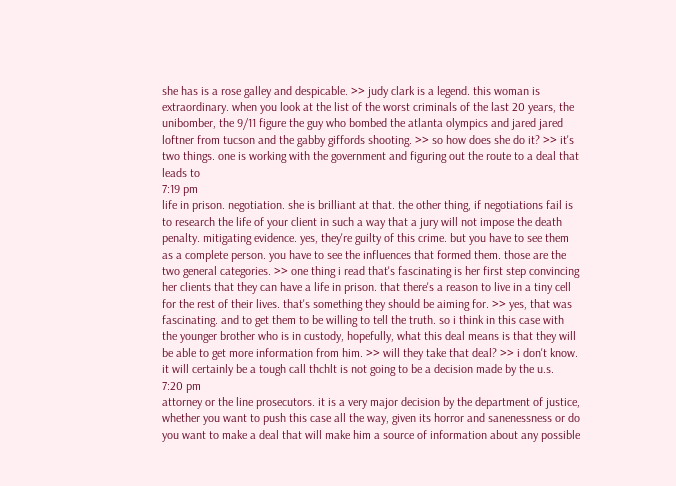she has is a rose galley and despicable. >> judy clark is a legend. this woman is extraordinary. when you look at the list of the worst criminals of the last 20 years, the unibomber, the 9/11 figure the guy who bombed the atlanta olympics and jared jared loftner from tucson and the gabby giffords shooting. >> so how does she do it? >> it's two things. one is working with the government and figuring out the route to a deal that leads to
7:19 pm
life in prison. negotiation. she is brilliant at that. the other thing, if negotiations fail is to research the life of your client in such a way that a jury will not impose the death penalty. mitigating evidence. yes, they're guilty of this crime. but you have to see them as a complete person. you have to see the influences that formed them. those are the two general categories. >> one thing i read that's fascinating is her first step convincing her clients that they can have a life in prison. that there's a reason to live in a tiny cell for the rest of their lives. that's something they should be aiming for. >> yes, that was fascinating. and to get them to be willing to tell the truth. so i think in this case with the younger brother who is in custody, hopefully, what this deal means is that they will be able to get more information from him. >> will they take that deal? >> i don't know. it will certainly be a tough call thchlt is not going to be a decision made by the u.s.
7:20 pm
attorney or the line prosecutors. it is a very major decision by the department of justice, whether you want to push this case all the way, given its horror and sanenessness or do you want to make a deal that will make him a source of information about any possible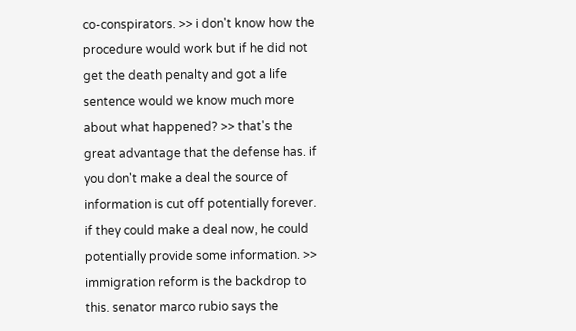co-conspirators. >> i don't know how the procedure would work but if he did not get the death penalty and got a life sentence would we know much more about what happened? >> that's the great advantage that the defense has. if you don't make a deal the source of information is cut off potentially forever. if they could make a deal now, he could potentially provide some information. >> immigration reform is the backdrop to this. senator marco rubio says the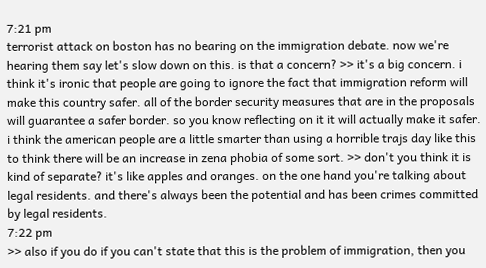7:21 pm
terrorist attack on boston has no bearing on the immigration debate. now we're hearing them say let's slow down on this. is that a concern? >> it's a big concern. i think it's ironic that people are going to ignore the fact that immigration reform will make this country safer. all of the border security measures that are in the proposals will guarantee a safer border. so you know reflecting on it it will actually make it safer. i think the american people are a little smarter than using a horrible trajs day like this to think there will be an increase in zena phobia of some sort. >> don't you think it is kind of separate? it's like apples and oranges. on the one hand you're talking about legal residents. and there's always been the potential and has been crimes committed by legal residents.
7:22 pm
>> also if you do if you can't state that this is the problem of immigration, then you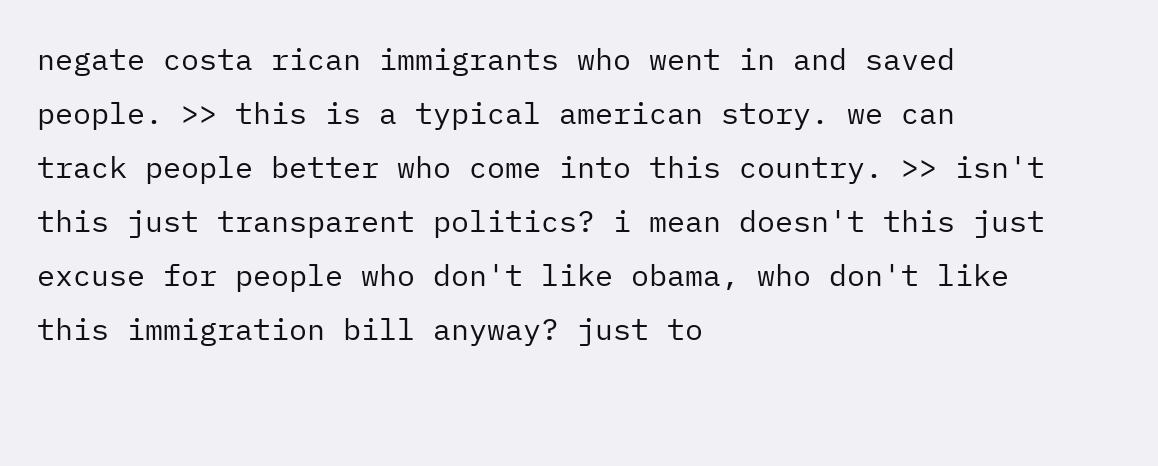negate costa rican immigrants who went in and saved people. >> this is a typical american story. we can track people better who come into this country. >> isn't this just transparent politics? i mean doesn't this just excuse for people who don't like obama, who don't like this immigration bill anyway? just to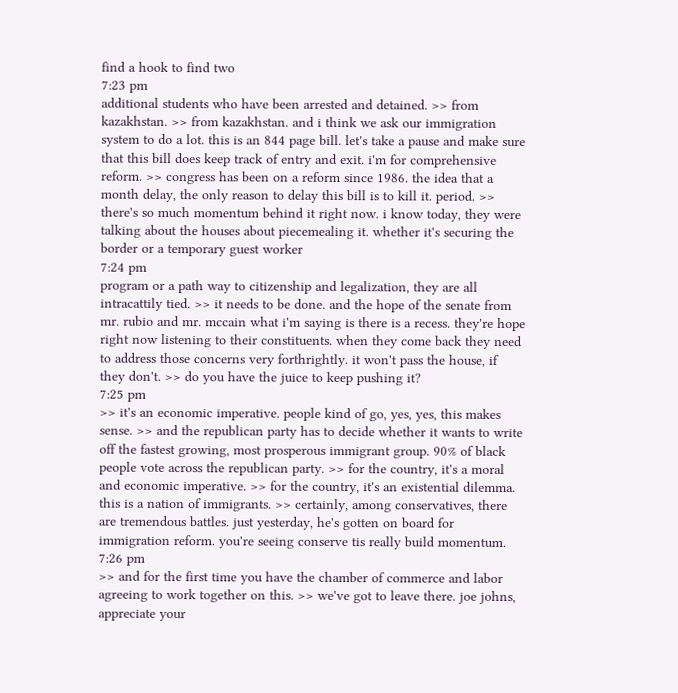find a hook to find two
7:23 pm
additional students who have been arrested and detained. >> from kazakhstan. >> from kazakhstan. and i think we ask our immigration system to do a lot. this is an 844 page bill. let's take a pause and make sure that this bill does keep track of entry and exit. i'm for comprehensive reform. >> congress has been on a reform since 1986. the idea that a month delay, the only reason to delay this bill is to kill it. period. >> there's so much momentum behind it right now. i know today, they were talking about the houses about piecemealing it. whether it's securing the border or a temporary guest worker
7:24 pm
program or a path way to citizenship and legalization, they are all intracattily tied. >> it needs to be done. and the hope of the senate from mr. rubio and mr. mccain what i'm saying is there is a recess. they're hope right now listening to their constituents. when they come back they need to address those concerns very forthrightly. it won't pass the house, if they don't. >> do you have the juice to keep pushing it?
7:25 pm
>> it's an economic imperative. people kind of go, yes, yes, this makes sense. >> and the republican party has to decide whether it wants to write off the fastest growing, most prosperous immigrant group. 90% of black people vote across the republican party. >> for the country, it's a moral and economic imperative. >> for the country, it's an existential dilemma. this is a nation of immigrants. >> certainly, among conservatives, there are tremendous battles. just yesterday, he's gotten on board for immigration reform. you're seeing conserve tis really build momentum.
7:26 pm
>> and for the first time you have the chamber of commerce and labor agreeing to work together on this. >> we've got to leave there. joe johns, appreciate your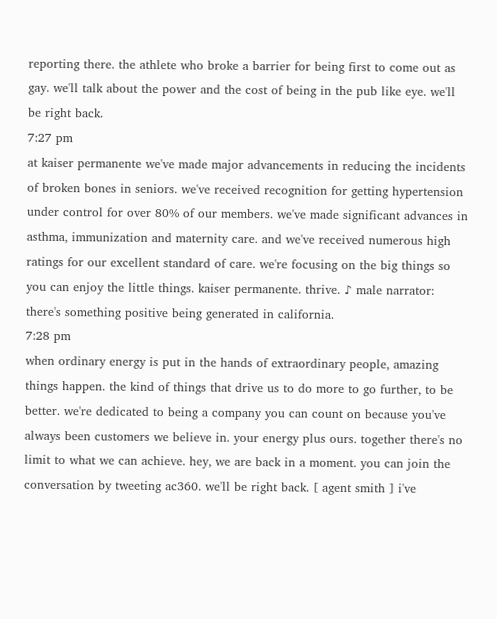reporting there. the athlete who broke a barrier for being first to come out as gay. we'll talk about the power and the cost of being in the pub like eye. we'll be right back.
7:27 pm
at kaiser permanente we've made major advancements in reducing the incidents of broken bones in seniors. we've received recognition for getting hypertension under control for over 80% of our members. we've made significant advances in asthma, immunization and maternity care. and we've received numerous high ratings for our excellent standard of care. we're focusing on the big things so you can enjoy the little things. kaiser permanente. thrive. ♪ male narrator: there's something positive being generated in california.
7:28 pm
when ordinary energy is put in the hands of extraordinary people, amazing things happen. the kind of things that drive us to do more to go further, to be better. we're dedicated to being a company you can count on because you've always been customers we believe in. your energy plus ours. together there's no limit to what we can achieve. hey, we are back in a moment. you can join the conversation by tweeting ac360. we'll be right back. [ agent smith ] i've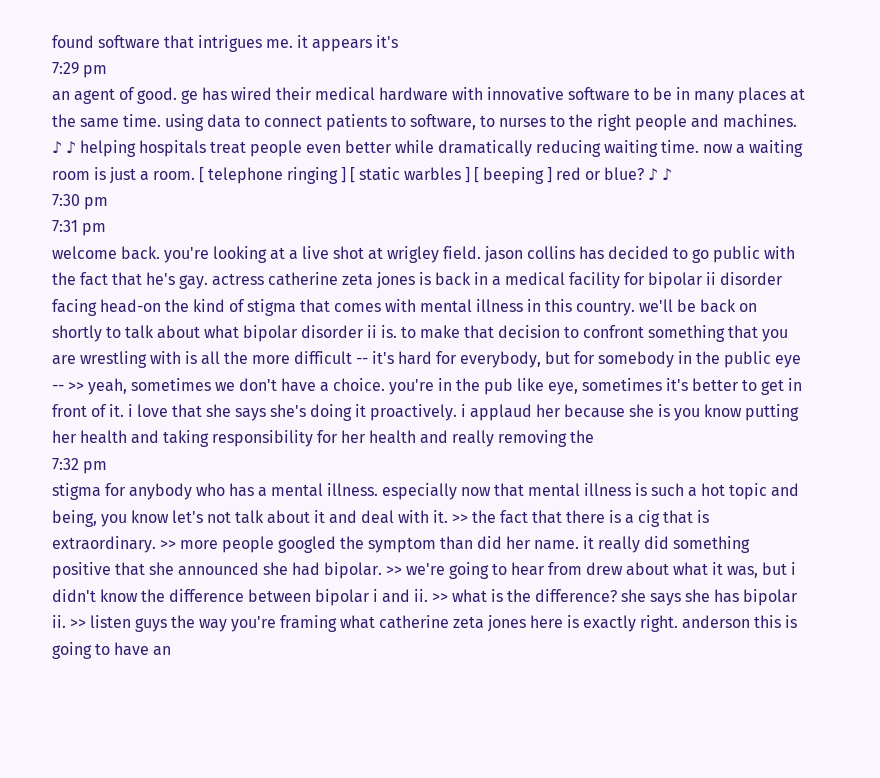found software that intrigues me. it appears it's
7:29 pm
an agent of good. ge has wired their medical hardware with innovative software to be in many places at the same time. using data to connect patients to software, to nurses to the right people and machines. ♪ ♪ helping hospitals treat people even better while dramatically reducing waiting time. now a waiting room is just a room. [ telephone ringing ] [ static warbles ] [ beeping ] red or blue? ♪ ♪
7:30 pm
7:31 pm
welcome back. you're looking at a live shot at wrigley field. jason collins has decided to go public with the fact that he's gay. actress catherine zeta jones is back in a medical facility for bipolar ii disorder facing head-on the kind of stigma that comes with mental illness in this country. we'll be back on shortly to talk about what bipolar disorder ii is. to make that decision to confront something that you are wrestling with is all the more difficult -- it's hard for everybody, but for somebody in the public eye -- >> yeah, sometimes we don't have a choice. you're in the pub like eye, sometimes it's better to get in front of it. i love that she says she's doing it proactively. i applaud her because she is you know putting her health and taking responsibility for her health and really removing the
7:32 pm
stigma for anybody who has a mental illness. especially now that mental illness is such a hot topic and being, you know let's not talk about it and deal with it. >> the fact that there is a cig that is extraordinary. >> more people googled the symptom than did her name. it really did something positive that she announced she had bipolar. >> we're going to hear from drew about what it was, but i didn't know the difference between bipolar i and ii. >> what is the difference? she says she has bipolar ii. >> listen guys the way you're framing what catherine zeta jones here is exactly right. anderson this is going to have an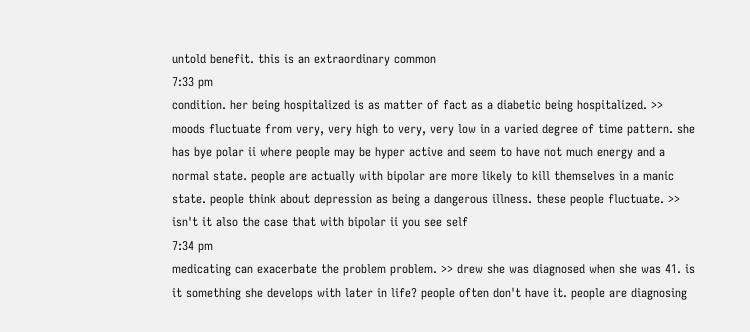untold benefit. this is an extraordinary common
7:33 pm
condition. her being hospitalized is as matter of fact as a diabetic being hospitalized. >> moods fluctuate from very, very high to very, very low in a varied degree of time pattern. she has bye polar ii where people may be hyper active and seem to have not much energy and a normal state. people are actually with bipolar are more likely to kill themselves in a manic state. people think about depression as being a dangerous illness. these people fluctuate. >> isn't it also the case that with bipolar ii you see self
7:34 pm
medicating can exacerbate the problem problem. >> drew she was diagnosed when she was 41. is it something she develops with later in life? people often don't have it. people are diagnosing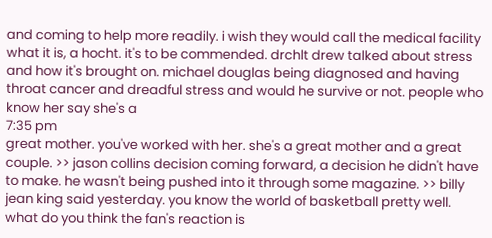and coming to help more readily. i wish they would call the medical facility what it is, a hocht. it's to be commended. drchlt drew talked about stress and how it's brought on. michael douglas being diagnosed and having throat cancer and dreadful stress and would he survive or not. people who know her say she's a
7:35 pm
great mother. you've worked with her. she's a great mother and a great couple. >> jason collins decision coming forward, a decision he didn't have to make. he wasn't being pushed into it through some magazine. >> billy jean king said yesterday. you know the world of basketball pretty well. what do you think the fan's reaction is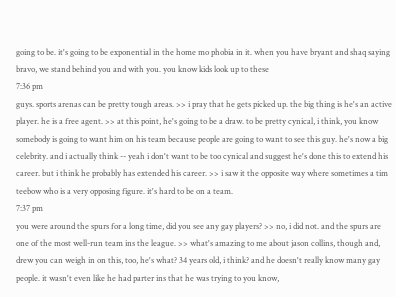going to be. it's going to be exponential in the home mo phobia in it. when you have bryant and shaq saying bravo, we stand behind you and with you. you know kids look up to these
7:36 pm
guys. sports arenas can be pretty tough areas. >> i pray that he gets picked up. the big thing is he's an active player. he is a free agent. >> at this point, he's going to be a draw. to be pretty cynical, i think, you know somebody is going to want him on his team because people are going to want to see this guy. he's now a big celebrity. and i actually think -- yeah i don't want to be too cynical and suggest he's done this to extend his career. but i think he probably has extended his career. >> i saw it the opposite way where sometimes a tim teebow who is a very opposing figure. it's hard to be on a team.
7:37 pm
you were around the spurs for a long time, did you see any gay players? >> no, i did not. and the spurs are one of the most well-run team ins the league. >> what's amazing to me about jason collins, though and, drew you can weigh in on this, too, he's what? 34 years old, i think? and he doesn't really know many gay people. it wasn't even like he had parter ins that he was trying to you know,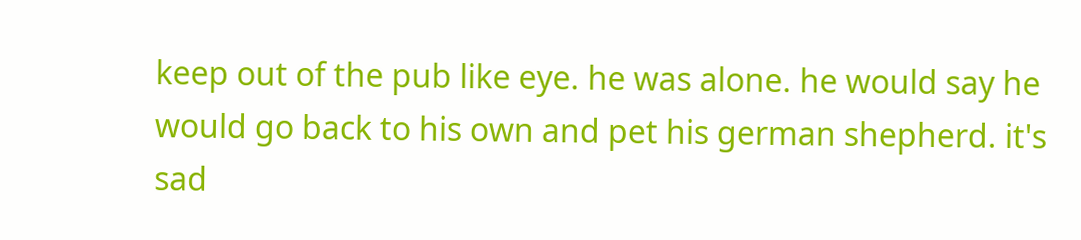keep out of the pub like eye. he was alone. he would say he would go back to his own and pet his german shepherd. it's sad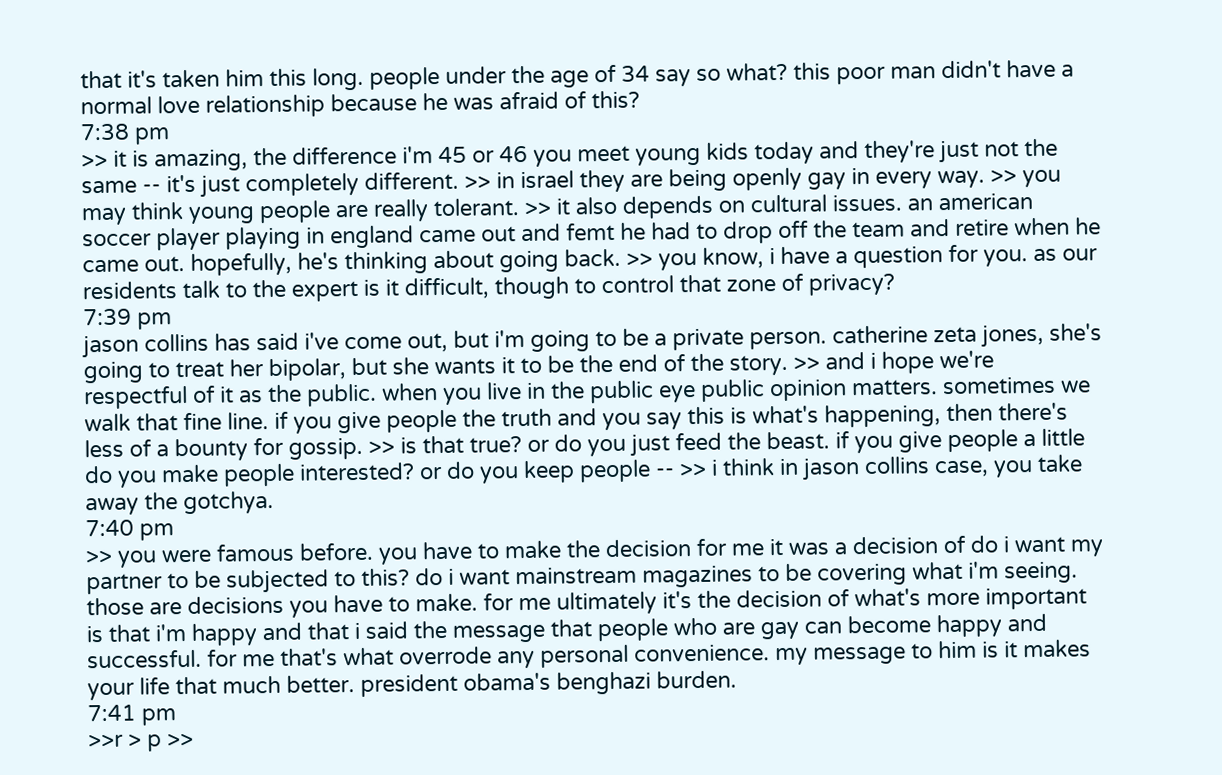that it's taken him this long. people under the age of 34 say so what? this poor man didn't have a normal love relationship because he was afraid of this?
7:38 pm
>> it is amazing, the difference i'm 45 or 46 you meet young kids today and they're just not the same -- it's just completely different. >> in israel they are being openly gay in every way. >> you may think young people are really tolerant. >> it also depends on cultural issues. an american soccer player playing in england came out and femt he had to drop off the team and retire when he came out. hopefully, he's thinking about going back. >> you know, i have a question for you. as our residents talk to the expert is it difficult, though to control that zone of privacy?
7:39 pm
jason collins has said i've come out, but i'm going to be a private person. catherine zeta jones, she's going to treat her bipolar, but she wants it to be the end of the story. >> and i hope we're respectful of it as the public. when you live in the public eye public opinion matters. sometimes we walk that fine line. if you give people the truth and you say this is what's happening, then there's less of a bounty for gossip. >> is that true? or do you just feed the beast. if you give people a little do you make people interested? or do you keep people -- >> i think in jason collins case, you take away the gotchya.
7:40 pm
>> you were famous before. you have to make the decision for me it was a decision of do i want my partner to be subjected to this? do i want mainstream magazines to be covering what i'm seeing. those are decisions you have to make. for me ultimately it's the decision of what's more important is that i'm happy and that i said the message that people who are gay can become happy and successful. for me that's what overrode any personal convenience. my message to him is it makes your life that much better. president obama's benghazi burden.
7:41 pm
>>r > p >>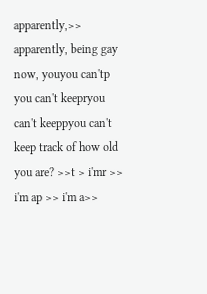apparently,>> apparently, being gay now, youyou can'tp you can't keepryou can't keeppyou can't keep track of how old you are? >>t > i'mr >> i'm ap >> i'm a>>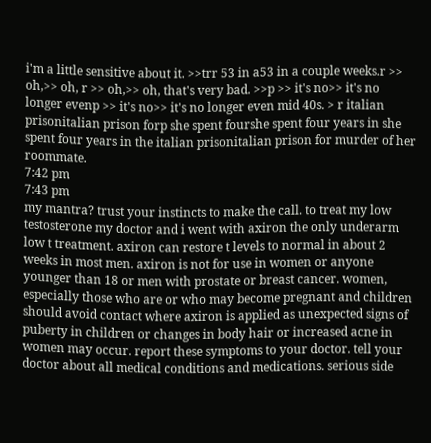i'm a little sensitive about it. >>trr 53 in a53 in a couple weeks.r >> oh,>> oh, r >> oh,>> oh, that's very bad. >>p >> it's no>> it's no longer evenp >> it's no>> it's no longer even mid 40s. > r italian prisonitalian prison forp she spent fourshe spent four years in she spent four years in the italian prisonitalian prison for murder of her roommate.
7:42 pm
7:43 pm
my mantra? trust your instincts to make the call. to treat my low testosterone my doctor and i went with axiron the only underarm low t treatment. axiron can restore t levels to normal in about 2 weeks in most men. axiron is not for use in women or anyone younger than 18 or men with prostate or breast cancer. women, especially those who are or who may become pregnant and children should avoid contact where axiron is applied as unexpected signs of puberty in children or changes in body hair or increased acne in women may occur. report these symptoms to your doctor. tell your doctor about all medical conditions and medications. serious side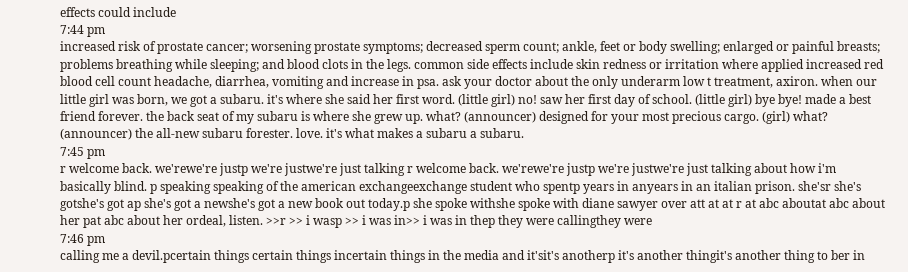effects could include
7:44 pm
increased risk of prostate cancer; worsening prostate symptoms; decreased sperm count; ankle, feet or body swelling; enlarged or painful breasts; problems breathing while sleeping; and blood clots in the legs. common side effects include skin redness or irritation where applied increased red blood cell count headache, diarrhea, vomiting and increase in psa. ask your doctor about the only underarm low t treatment, axiron. when our little girl was born, we got a subaru. it's where she said her first word. (little girl) no! saw her first day of school. (little girl) bye bye! made a best friend forever. the back seat of my subaru is where she grew up. what? (announcer) designed for your most precious cargo. (girl) what? (announcer) the all-new subaru forester. love. it's what makes a subaru a subaru.
7:45 pm
r welcome back. we'rewe're justp we're justwe're just talking r welcome back. we'rewe're justp we're justwe're just talking about how i'm basically blind. p speaking speaking of the american exchangeexchange student who spentp years in anyears in an italian prison. she'sr she's gotshe's got ap she's got a newshe's got a new book out today.p she spoke withshe spoke with diane sawyer over att at at r at abc aboutat abc about her pat abc about her ordeal, listen. >>r >> i wasp >> i was in>> i was in thep they were callingthey were
7:46 pm
calling me a devil.pcertain things certain things incertain things in the media and it'sit's anotherp it's another thingit's another thing to ber in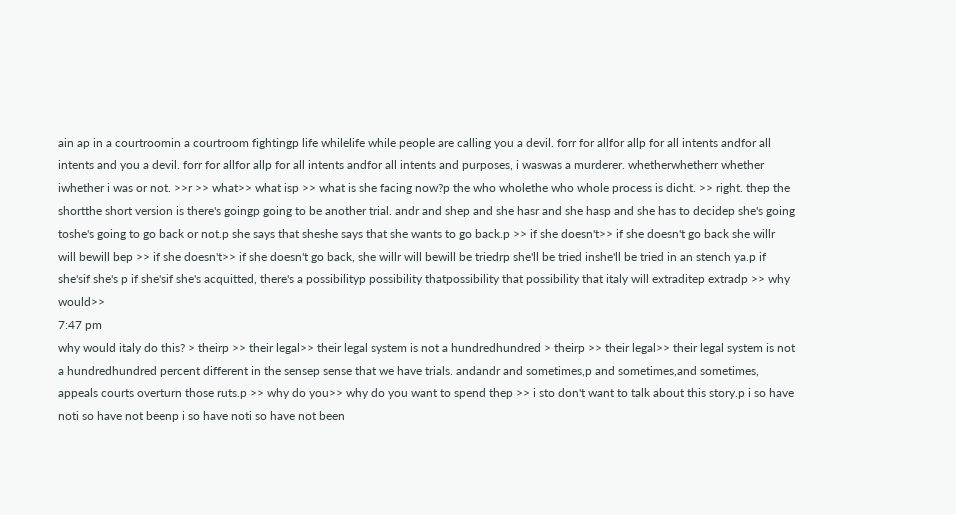ain ap in a courtroomin a courtroom fightingp life whilelife while people are calling you a devil. forr for allfor allp for all intents andfor all intents and you a devil. forr for allfor allp for all intents andfor all intents and purposes, i waswas a murderer. whetherwhetherr whether iwhether i was or not. >>r >> what>> what isp >> what is she facing now?p the who wholethe who whole process is dicht. >> right. thep the shortthe short version is there's goingp going to be another trial. andr and shep and she hasr and she hasp and she has to decidep she's going toshe's going to go back or not.p she says that sheshe says that she wants to go back.p >> if she doesn't>> if she doesn't go back she willr will bewill bep >> if she doesn't>> if she doesn't go back, she willr will bewill be triedrp she'll be tried inshe'll be tried in an stench ya.p if she'sif she's p if she'sif she's acquitted, there's a possibilityp possibility thatpossibility that possibility that italy will extraditep extradp >> why would>>
7:47 pm
why would italy do this? > theirp >> their legal>> their legal system is not a hundredhundred > theirp >> their legal>> their legal system is not a hundredhundred percent different in the sensep sense that we have trials. andandr and sometimes,p and sometimes,and sometimes, appeals courts overturn those ruts.p >> why do you>> why do you want to spend thep >> i sto don't want to talk about this story.p i so have noti so have not beenp i so have noti so have not been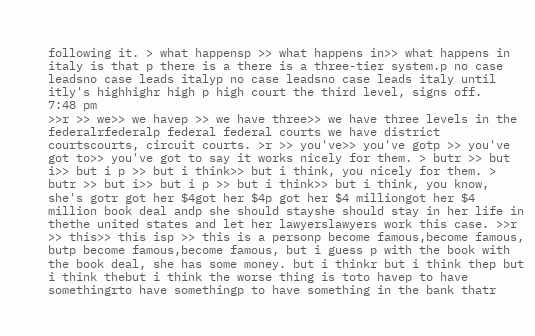following it. > what happensp >> what happens in>> what happens in italy is that p there is a there is a three-tier system.p no case leadsno case leads italyp no case leadsno case leads italy until itly's highhighr high p high court the third level, signs off.
7:48 pm
>>r >> we>> we havep >> we have three>> we have three levels in the federalrfederalp federal federal courts we have district courtscourts, circuit courts. >r >> you've>> you've gotp >> you've got to>> you've got to say it works nicely for them. > butr >> but i>> but i p >> but i think>> but i think, you nicely for them. > butr >> but i>> but i p >> but i think>> but i think, you know, she's gotr got her $4got her $4p got her $4 milliongot her $4 million book deal andp she should stayshe should stay in her life in thethe united states and let her lawyerslawyers work this case. >>r >> this>> this isp >> this is a personp become famous,become famous, butp become famous,become famous, but i guess p with the book with the book deal, she has some money. but i thinkr but i think thep but i think thebut i think the worse thing is toto havep to have somethingrto have somethingp to have something in the bank thatr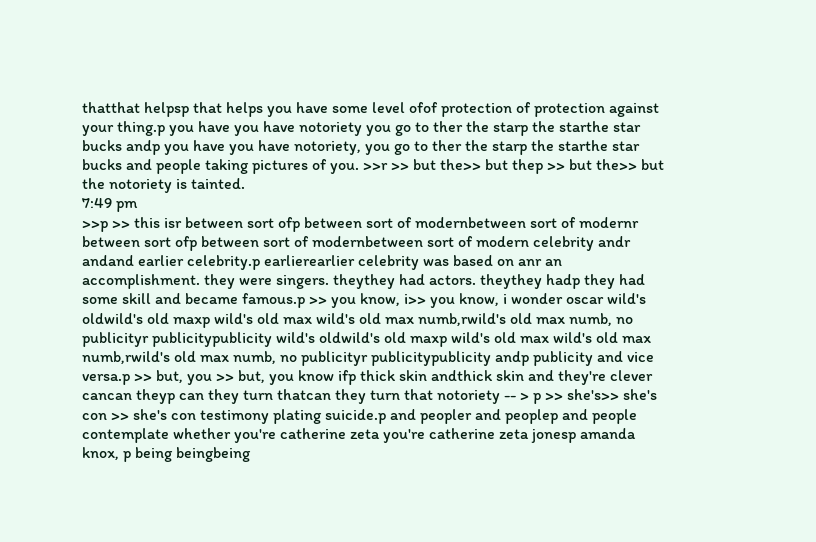thatthat helpsp that helps you have some level ofof protection of protection against your thing.p you have you have notoriety you go to ther the starp the starthe star bucks andp you have you have notoriety, you go to ther the starp the starthe star bucks and people taking pictures of you. >>r >> but the>> but thep >> but the>> but the notoriety is tainted.
7:49 pm
>>p >> this isr between sort ofp between sort of modernbetween sort of modernr between sort ofp between sort of modernbetween sort of modern celebrity andr andand earlier celebrity.p earlierearlier celebrity was based on anr an accomplishment. they were singers. theythey had actors. theythey hadp they had some skill and became famous.p >> you know, i>> you know, i wonder oscar wild's oldwild's old maxp wild's old max wild's old max numb,rwild's old max numb, no publicityr publicitypublicity wild's oldwild's old maxp wild's old max wild's old max numb,rwild's old max numb, no publicityr publicitypublicity andp publicity and vice versa.p >> but, you >> but, you know ifp thick skin andthick skin and they're clever cancan theyp can they turn thatcan they turn that notoriety -- > p >> she's>> she's con >> she's con testimony plating suicide.p and peopler and peoplep and people contemplate whether you're catherine zeta you're catherine zeta jonesp amanda knox, p being beingbeing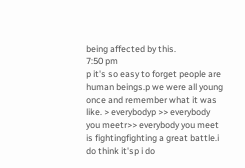being affected by this.
7:50 pm
p it's so easy to forget people are human beings.p we were all young once and remember what it was like. > everybodyp >> everybody you meetr>> everybody you meet is fightingfighting a great battle.i do think it'sp i do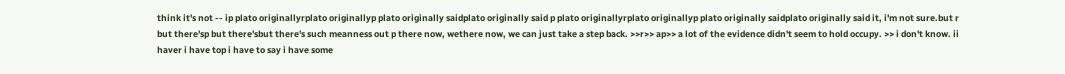think it's not -- ip plato originallyrplato originallyp plato originally saidplato originally said p plato originallyrplato originallyp plato originally saidplato originally said it, i'm not sure.but r but there'sp but there'sbut there's such meanness out p there now, wethere now, we can just take a step back. >>r>> ap>> a lot of the evidence didn't seem to hold occupy. >> i don't know. ii haver i have top i have to say i have some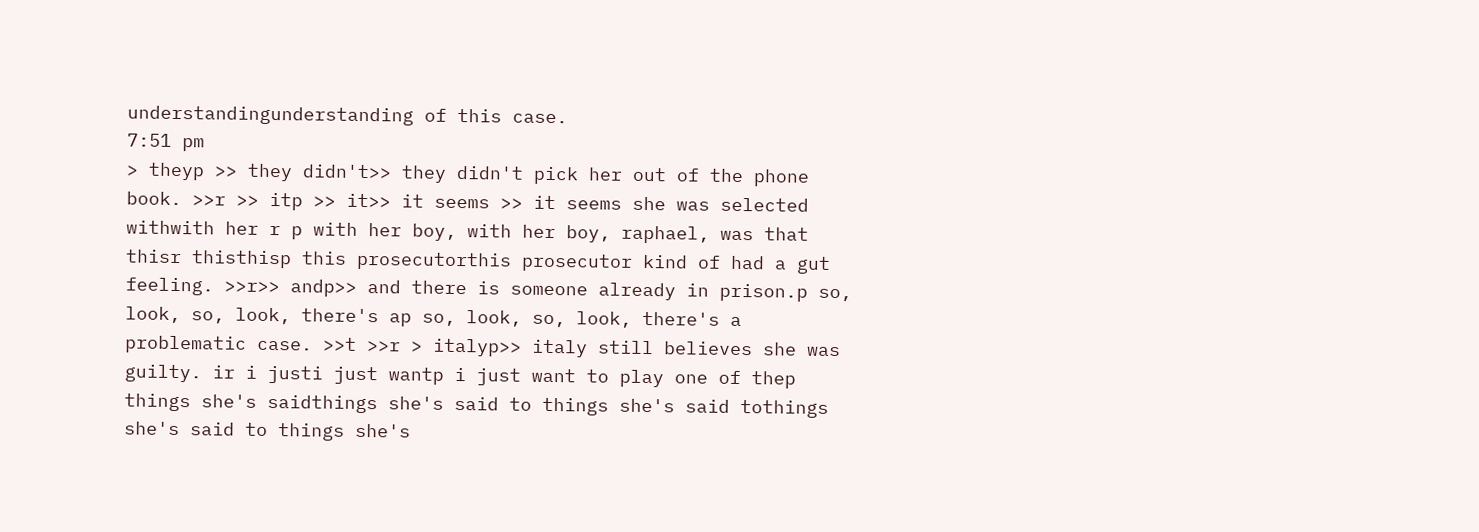understandingunderstanding of this case.
7:51 pm
> theyp >> they didn't>> they didn't pick her out of the phone book. >>r >> itp >> it>> it seems >> it seems she was selected withwith her r p with her boy, with her boy, raphael, was that thisr thisthisp this prosecutorthis prosecutor kind of had a gut feeling. >>r>> andp>> and there is someone already in prison.p so, look, so, look, there's ap so, look, so, look, there's a problematic case. >>t >>r > italyp>> italy still believes she was guilty. ir i justi just wantp i just want to play one of thep things she's saidthings she's said to things she's said tothings she's said to things she's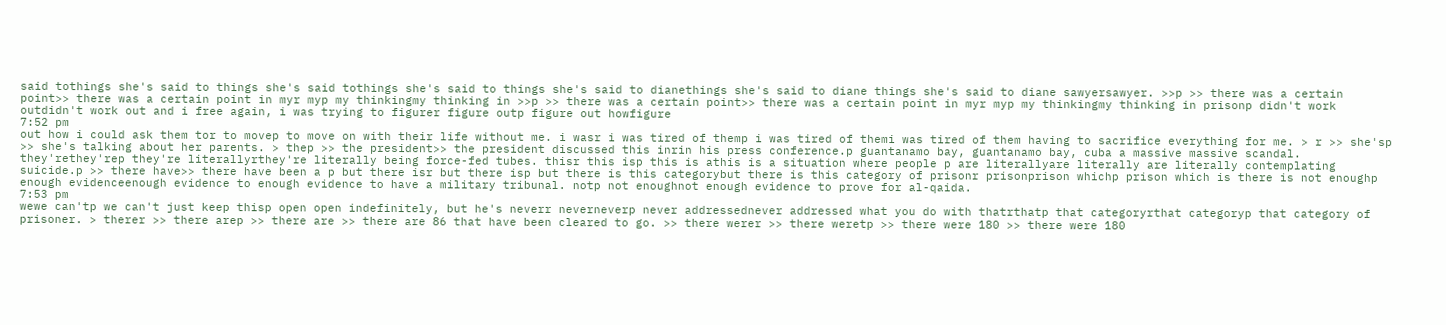said tothings she's said to things she's said tothings she's said to things she's said to dianethings she's said to diane things she's said to diane sawyersawyer. >>p >> there was a certain point>> there was a certain point in myr myp my thinkingmy thinking in >>p >> there was a certain point>> there was a certain point in myr myp my thinkingmy thinking in prisonp didn't work outdidn't work out and i free again, i was trying to figurer figure outp figure out howfigure
7:52 pm
out how i could ask them tor to movep to move on with their life without me. i wasr i was tired of themp i was tired of themi was tired of them having to sacrifice everything for me. > r >> she'sp >> she's talking about her parents. > thep >> the president>> the president discussed this inrin his press conference.p guantanamo bay, guantanamo bay, cuba a massive massive scandal. they'rethey'rep they're literallyrthey're literally being force-fed tubes. thisr this isp this is athis is a situation where people p are literallyare literally are literally contemplating suicide.p >> there have>> there have been a p but there isr but there isp but there is this categorybut there is this category of prisonr prisonprison whichp prison which is there is not enoughp enough evidenceenough evidence to enough evidence to have a military tribunal. notp not enoughnot enough evidence to prove for al-qaida.
7:53 pm
wewe can'tp we can't just keep thisp open open indefinitely, but he's neverr neverneverp never addressednever addressed what you do with thatrthatp that categoryrthat categoryp that category of prisoner. > therer >> there arep >> there are >> there are 86 that have been cleared to go. >> there werer >> there weretp >> there were 180 >> there were 180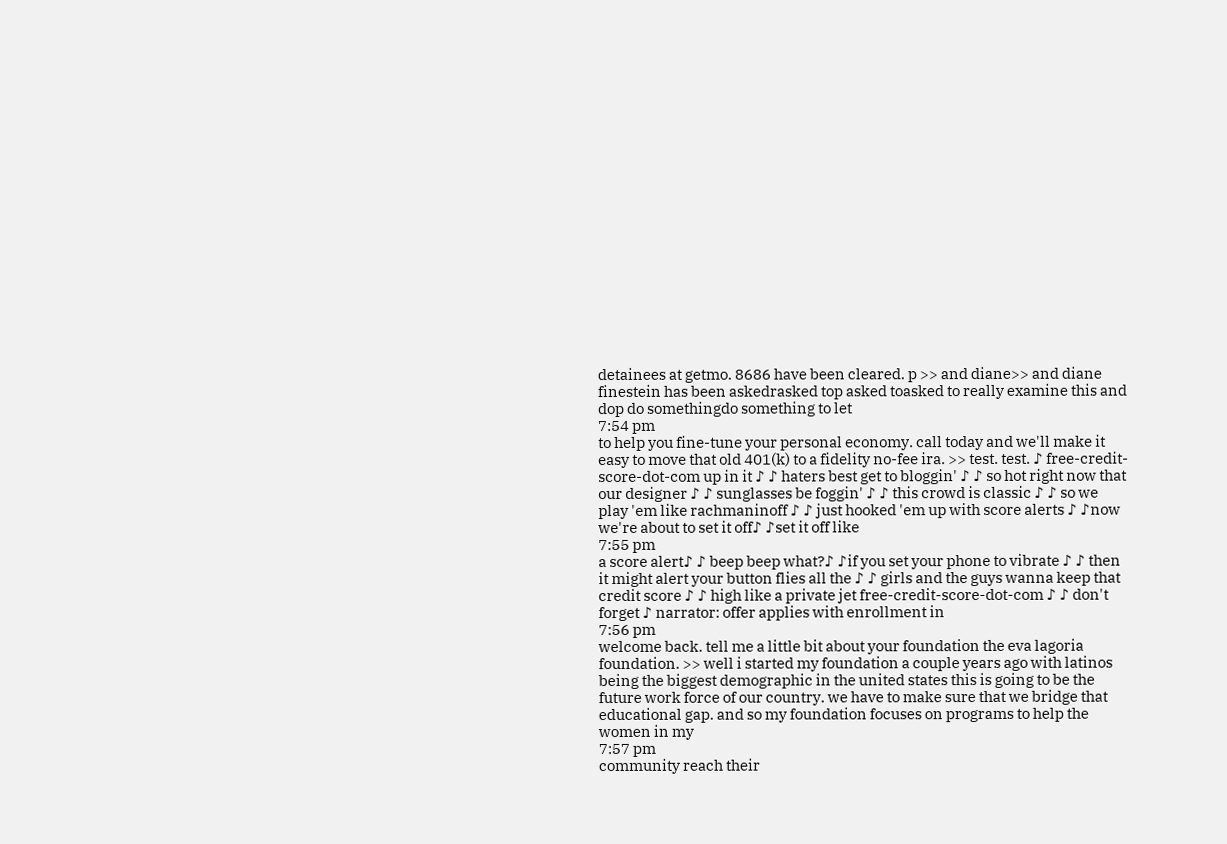detainees at getmo. 8686 have been cleared. p >> and diane>> and diane finestein has been askedrasked top asked toasked to really examine this and dop do somethingdo something to let
7:54 pm
to help you fine-tune your personal economy. call today and we'll make it easy to move that old 401(k) to a fidelity no-fee ira. >> test. test. ♪ free-credit-score-dot-com up in it ♪ ♪ haters best get to bloggin' ♪ ♪ so hot right now that our designer ♪ ♪ sunglasses be foggin' ♪ ♪ this crowd is classic ♪ ♪ so we play 'em like rachmaninoff ♪ ♪ just hooked 'em up with score alerts ♪ ♪now we're about to set it off♪ ♪set it off like
7:55 pm
a score alert♪ ♪ beep beep what?♪ ♪if you set your phone to vibrate ♪ ♪ then it might alert your button flies all the ♪ ♪ girls and the guys wanna keep that credit score ♪ ♪ high like a private jet free-credit-score-dot-com ♪ ♪ don't forget ♪ narrator: offer applies with enrollment in
7:56 pm
welcome back. tell me a little bit about your foundation the eva lagoria foundation. >> well i started my foundation a couple years ago with latinos being the biggest demographic in the united states this is going to be the future work force of our country. we have to make sure that we bridge that educational gap. and so my foundation focuses on programs to help the women in my
7:57 pm
community reach their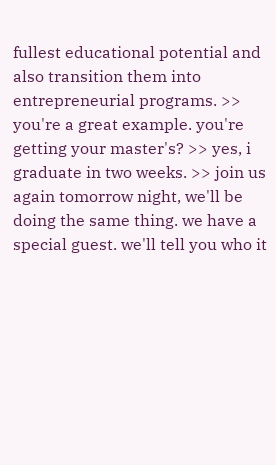fullest educational potential and also transition them into entrepreneurial programs. >> you're a great example. you're getting your master's? >> yes, i graduate in two weeks. >> join us again tomorrow night, we'll be doing the same thing. we have a special guest. we'll tell you who it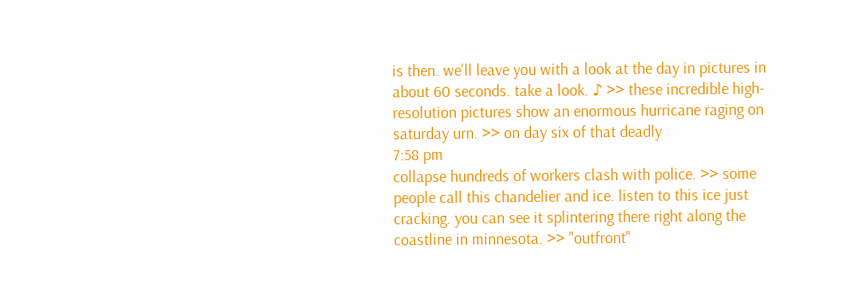is then. we'll leave you with a look at the day in pictures in about 60 seconds. take a look. ♪ >> these incredible high-resolution pictures show an enormous hurricane raging on saturday urn. >> on day six of that deadly
7:58 pm
collapse hundreds of workers clash with police. >> some people call this chandelier and ice. listen to this ice just cracking. you can see it splintering there right along the coastline in minnesota. >> "outfront"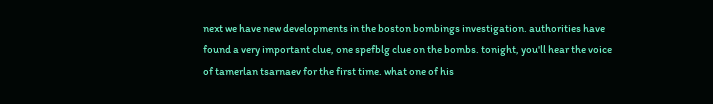next we have new developments in the boston bombings investigation. authorities have found a very important clue, one spefblg clue on the bombs. tonight, you'll hear the voice of tamerlan tsarnaev for the first time. what one of his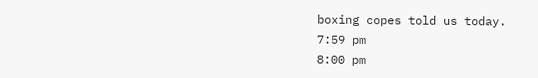boxing copes told us today.
7:59 pm
8:00 pm